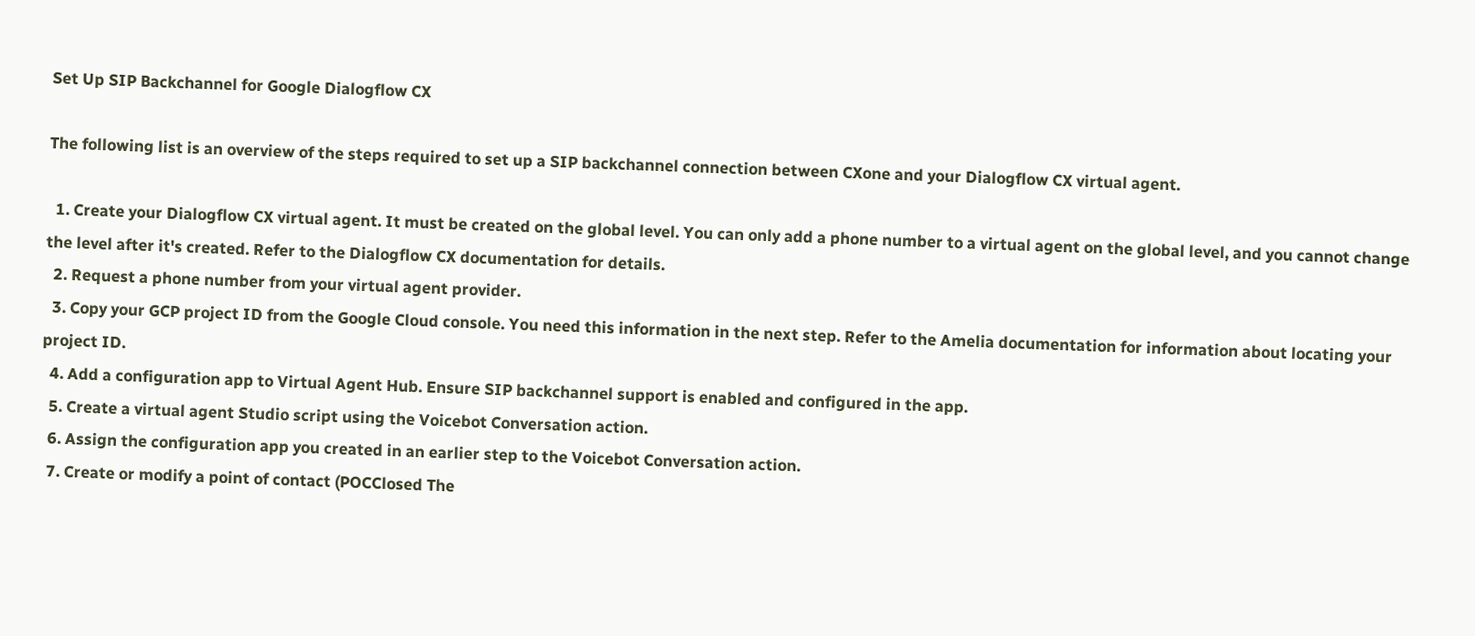Set Up SIP Backchannel for Google Dialogflow CX

The following list is an overview of the steps required to set up a SIP backchannel connection between CXone and your Dialogflow CX virtual agent.

  1. Create your Dialogflow CX virtual agent. It must be created on the global level. You can only add a phone number to a virtual agent on the global level, and you cannot change the level after it's created. Refer to the Dialogflow CX documentation for details.
  2. Request a phone number from your virtual agent provider.
  3. Copy your GCP project ID from the Google Cloud console. You need this information in the next step. Refer to the Amelia documentation for information about locating your project ID.
  4. Add a configuration app to Virtual Agent Hub. Ensure SIP backchannel support is enabled and configured in the app.
  5. Create a virtual agent Studio script using the Voicebot Conversation action.
  6. Assign the configuration app you created in an earlier step to the Voicebot Conversation action.
  7. Create or modify a point of contact (POCClosed The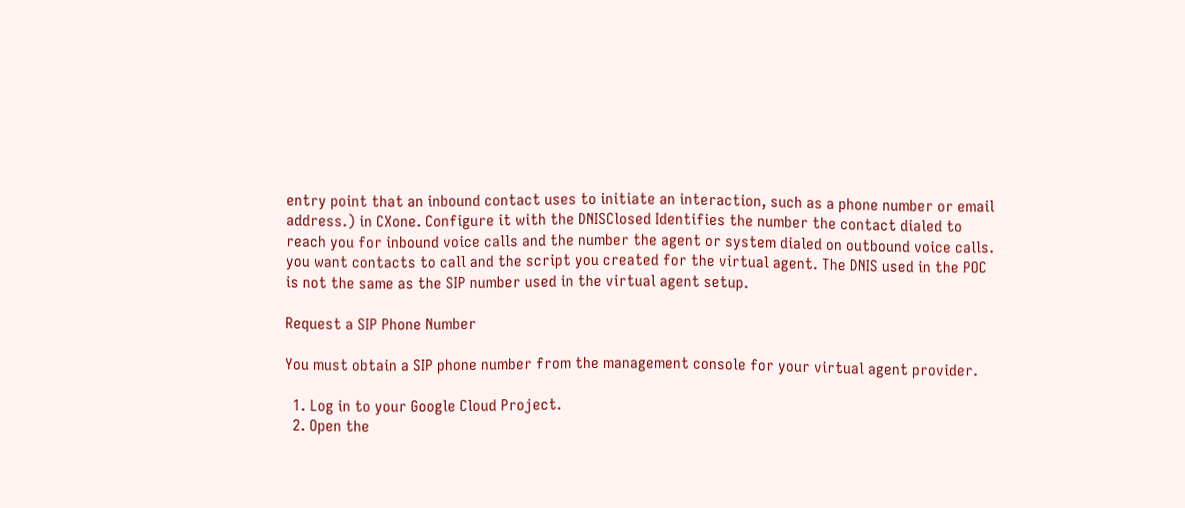entry point that an inbound contact uses to initiate an interaction, such as a phone number or email address.) in CXone. Configure it with the DNISClosed Identifies the number the contact dialed to reach you for inbound voice calls and the number the agent or system dialed on outbound voice calls. you want contacts to call and the script you created for the virtual agent. The DNIS used in the POC is not the same as the SIP number used in the virtual agent setup.

Request a SIP Phone Number

You must obtain a SIP phone number from the management console for your virtual agent provider.

  1. Log in to your Google Cloud Project.
  2. Open the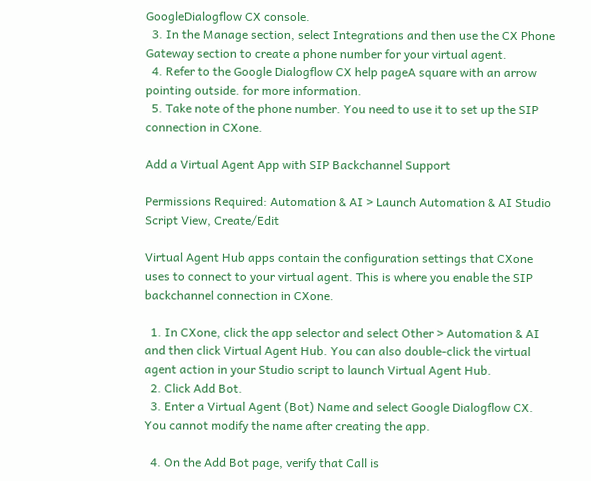GoogleDialogflow CX console.
  3. In the Manage section, select Integrations and then use the CX Phone Gateway section to create a phone number for your virtual agent.
  4. Refer to the Google Dialogflow CX help pageA square with an arrow pointing outside. for more information.
  5. Take note of the phone number. You need to use it to set up the SIP connection in CXone.

Add a Virtual Agent App with SIP Backchannel Support

Permissions Required: Automation & AI > Launch Automation & AI Studio Script View, Create/Edit

Virtual Agent Hub apps contain the configuration settings that CXone uses to connect to your virtual agent. This is where you enable the SIP backchannel connection in CXone.

  1. In CXone, click the app selector and select Other > Automation & AI and then click Virtual Agent Hub. You can also double-click the virtual agent action in your Studio script to launch Virtual Agent Hub.
  2. Click Add Bot.
  3. Enter a Virtual Agent (Bot) Name and select Google Dialogflow CX. You cannot modify the name after creating the app.

  4. On the Add Bot page, verify that Call is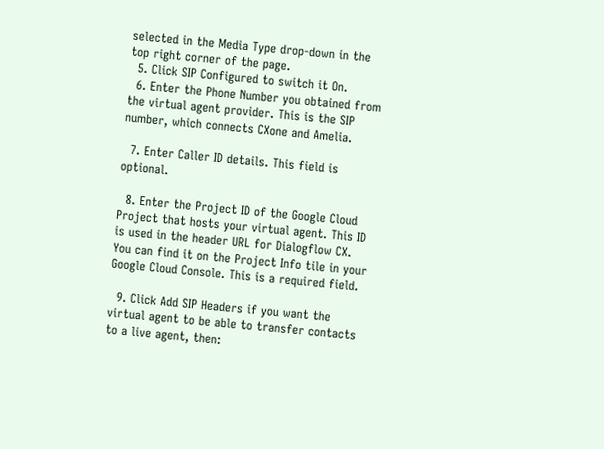selected in the Media Type drop-down in the top right corner of the page.
  5. Click SIP Configured to switch it On.
  6. Enter the Phone Number you obtained from the virtual agent provider. This is the SIP number, which connects CXone and Amelia.

  7. Enter Caller ID details. This field is optional.

  8. Enter the Project ID of the Google Cloud Project that hosts your virtual agent. This ID is used in the header URL for Dialogflow CX. You can find it on the Project Info tile in your Google Cloud Console. This is a required field.

  9. Click Add SIP Headers if you want the virtual agent to be able to transfer contacts to a live agent, then: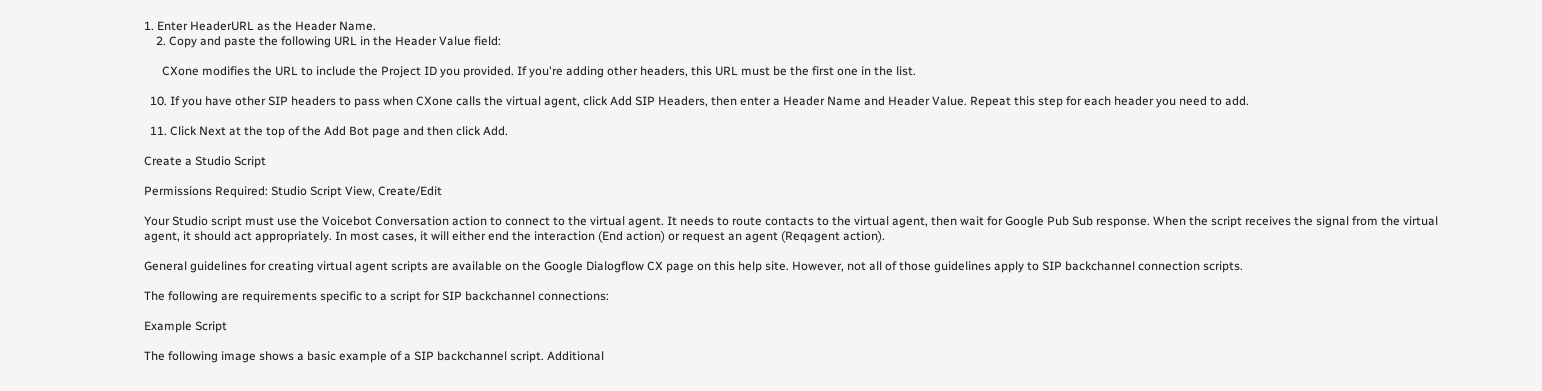1. Enter HeaderURL as the Header Name.
    2. Copy and paste the following URL in the Header Value field:

      CXone modifies the URL to include the Project ID you provided. If you're adding other headers, this URL must be the first one in the list.

  10. If you have other SIP headers to pass when CXone calls the virtual agent, click Add SIP Headers, then enter a Header Name and Header Value. Repeat this step for each header you need to add.

  11. Click Next at the top of the Add Bot page and then click Add.

Create a Studio Script

Permissions Required: Studio Script View, Create/Edit

Your Studio script must use the Voicebot Conversation action to connect to the virtual agent. It needs to route contacts to the virtual agent, then wait for Google Pub Sub response. When the script receives the signal from the virtual agent, it should act appropriately. In most cases, it will either end the interaction (End action) or request an agent (Reqagent action).

General guidelines for creating virtual agent scripts are available on the Google Dialogflow CX page on this help site. However, not all of those guidelines apply to SIP backchannel connection scripts.

The following are requirements specific to a script for SIP backchannel connections:

Example Script

The following image shows a basic example of a SIP backchannel script. Additional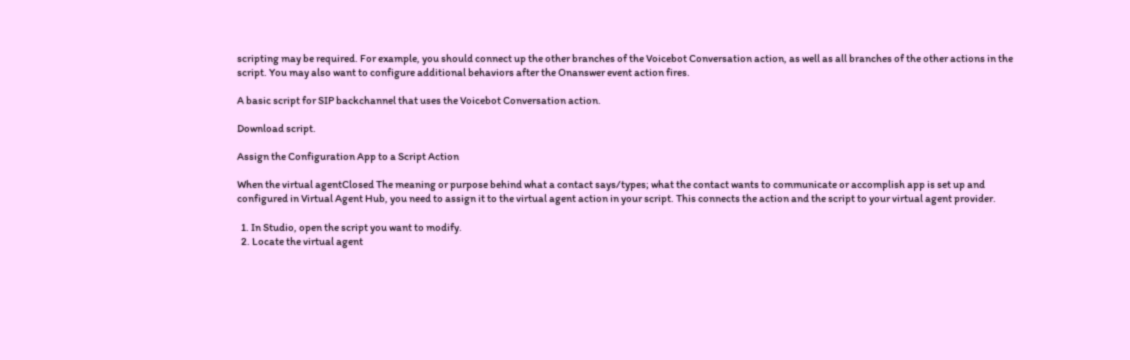scripting may be required. For example, you should connect up the other branches of the Voicebot Conversation action, as well as all branches of the other actions in the script. You may also want to configure additional behaviors after the Onanswer event action fires.

A basic script for SIP backchannel that uses the Voicebot Conversation action.

Download script.

Assign the Configuration App to a Script Action

When the virtual agentClosed The meaning or purpose behind what a contact says/types; what the contact wants to communicate or accomplish app is set up and configured in Virtual Agent Hub, you need to assign it to the virtual agent action in your script. This connects the action and the script to your virtual agent provider.

  1. In Studio, open the script you want to modify.
  2. Locate the virtual agent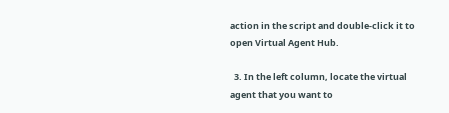action in the script and double-click it to open Virtual Agent Hub.

  3. In the left column, locate the virtual agent that you want to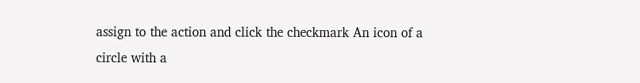assign to the action and click the checkmark An icon of a circle with a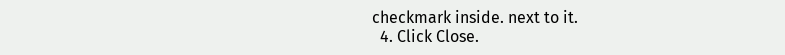checkmark inside. next to it.
  4. Click Close.